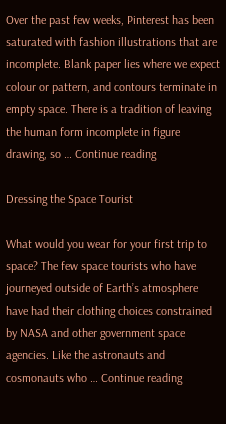Over the past few weeks, Pinterest has been saturated with fashion illustrations that are incomplete. Blank paper lies where we expect colour or pattern, and contours terminate in empty space. There is a tradition of leaving the human form incomplete in figure drawing, so … Continue reading

Dressing the Space Tourist

What would you wear for your first trip to space? The few space tourists who have journeyed outside of Earth’s atmosphere have had their clothing choices constrained by NASA and other government space agencies. Like the astronauts and cosmonauts who … Continue reading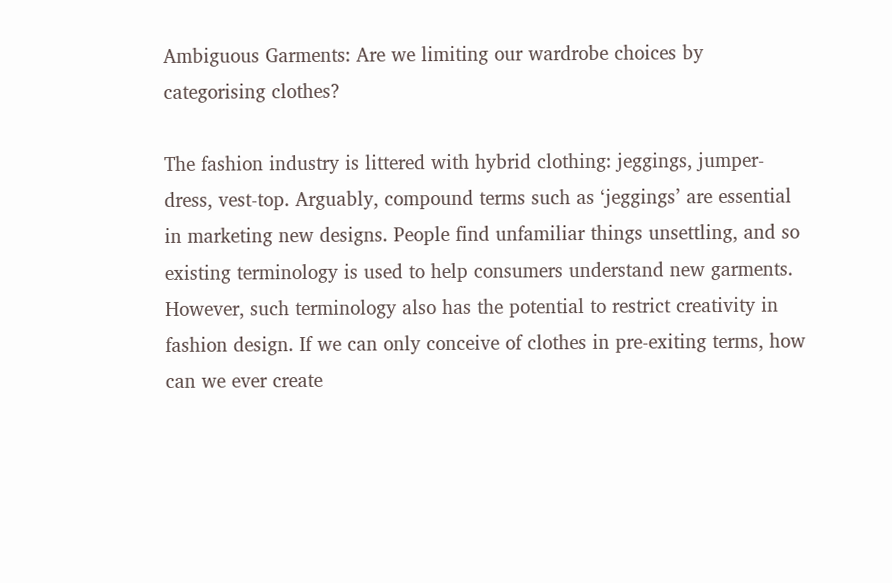Ambiguous Garments: Are we limiting our wardrobe choices by categorising clothes?

The fashion industry is littered with hybrid clothing: jeggings, jumper-dress, vest-top. Arguably, compound terms such as ‘jeggings’ are essential in marketing new designs. People find unfamiliar things unsettling, and so existing terminology is used to help consumers understand new garments. However, such terminology also has the potential to restrict creativity in fashion design. If we can only conceive of clothes in pre-exiting terms, how can we ever create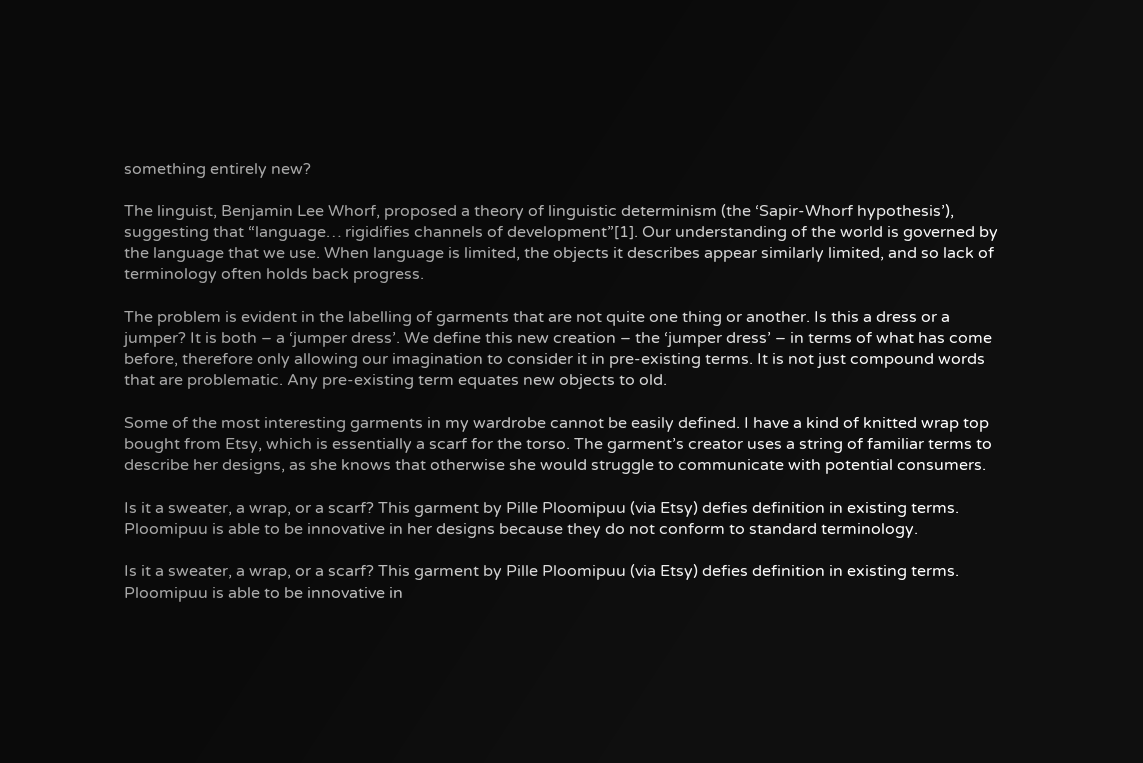something entirely new?

The linguist, Benjamin Lee Whorf, proposed a theory of linguistic determinism (the ‘Sapir-Whorf hypothesis’), suggesting that “language… rigidifies channels of development”[1]. Our understanding of the world is governed by the language that we use. When language is limited, the objects it describes appear similarly limited, and so lack of terminology often holds back progress.

The problem is evident in the labelling of garments that are not quite one thing or another. Is this a dress or a jumper? It is both – a ‘jumper dress’. We define this new creation – the ‘jumper dress’ – in terms of what has come before, therefore only allowing our imagination to consider it in pre-existing terms. It is not just compound words that are problematic. Any pre-existing term equates new objects to old.

Some of the most interesting garments in my wardrobe cannot be easily defined. I have a kind of knitted wrap top bought from Etsy, which is essentially a scarf for the torso. The garment’s creator uses a string of familiar terms to describe her designs, as she knows that otherwise she would struggle to communicate with potential consumers.

Is it a sweater, a wrap, or a scarf? This garment by Pille Ploomipuu (via Etsy) defies definition in existing terms. Ploomipuu is able to be innovative in her designs because they do not conform to standard terminology.

Is it a sweater, a wrap, or a scarf? This garment by Pille Ploomipuu (via Etsy) defies definition in existing terms. Ploomipuu is able to be innovative in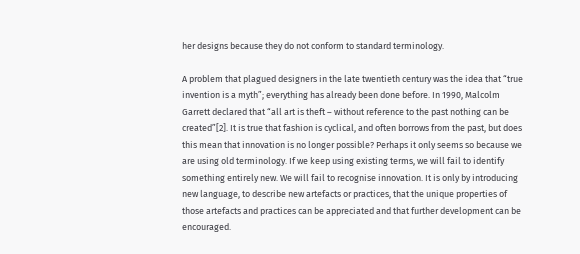her designs because they do not conform to standard terminology.

A problem that plagued designers in the late twentieth century was the idea that “true invention is a myth”; everything has already been done before. In 1990, Malcolm Garrett declared that “all art is theft – without reference to the past nothing can be created”[2]. It is true that fashion is cyclical, and often borrows from the past, but does this mean that innovation is no longer possible? Perhaps it only seems so because we are using old terminology. If we keep using existing terms, we will fail to identify something entirely new. We will fail to recognise innovation. It is only by introducing new language, to describe new artefacts or practices, that the unique properties of those artefacts and practices can be appreciated and that further development can be encouraged.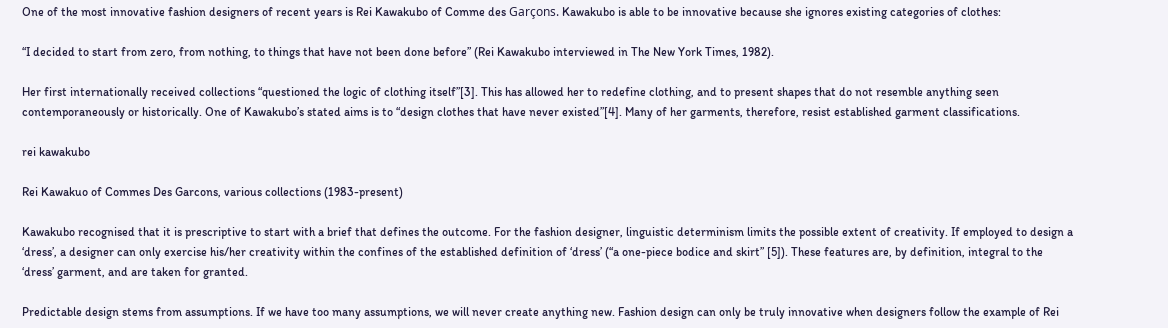One of the most innovative fashion designers of recent years is Rei Kawakubo of Comme des Garçons. Kawakubo is able to be innovative because she ignores existing categories of clothes:

“I decided to start from zero, from nothing, to things that have not been done before” (Rei Kawakubo interviewed in The New York Times, 1982).

Her first internationally received collections “questioned the logic of clothing itself”[3]. This has allowed her to redefine clothing, and to present shapes that do not resemble anything seen contemporaneously or historically. One of Kawakubo’s stated aims is to “design clothes that have never existed”[4]. Many of her garments, therefore, resist established garment classifications.

rei kawakubo

Rei Kawakuo of Commes Des Garcons, various collections (1983-present)

Kawakubo recognised that it is prescriptive to start with a brief that defines the outcome. For the fashion designer, linguistic determinism limits the possible extent of creativity. If employed to design a ‘dress’, a designer can only exercise his/her creativity within the confines of the established definition of ‘dress’ (“a one-piece bodice and skirt” [5]). These features are, by definition, integral to the ‘dress’ garment, and are taken for granted.

Predictable design stems from assumptions. If we have too many assumptions, we will never create anything new. Fashion design can only be truly innovative when designers follow the example of Rei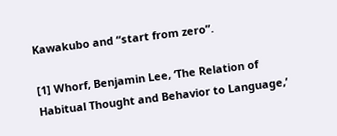Kawakubo and “start from zero”.

[1] Whorf, Benjamin Lee, ‘The Relation of Habitual Thought and Behavior to Language,’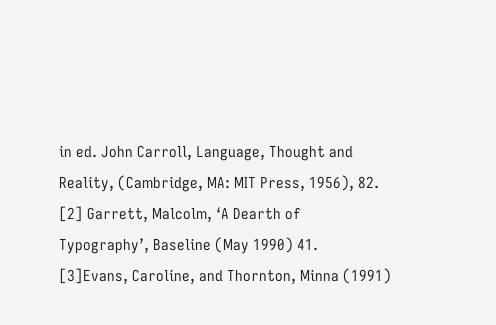in ed. John Carroll, Language, Thought and Reality, (Cambridge, MA: MIT Press, 1956), 82.
[2] Garrett, Malcolm, ‘A Dearth of Typography’, Baseline (May 1990) 41.
[3]Evans, Caroline, and Thornton, Minna (1991)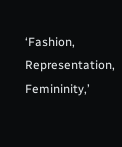‘Fashion, Representation, Femininity,’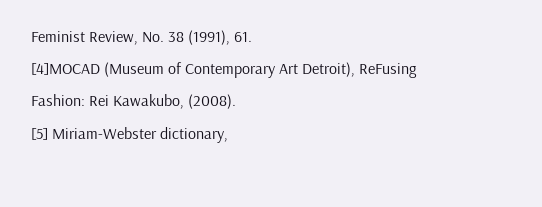Feminist Review, No. 38 (1991), 61.
[4]MOCAD (Museum of Contemporary Art Detroit), ReFusing Fashion: Rei Kawakubo, (2008).
[5] Miriam-Webster dictionary,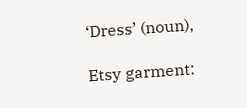‘Dress’ (noun),

Etsy garment: